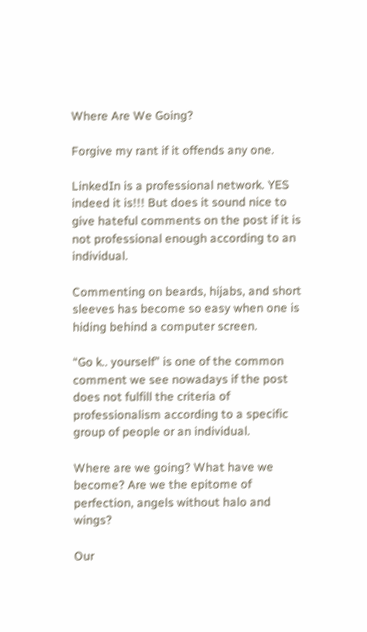Where Are We Going?

Forgive my rant if it offends any one.

LinkedIn is a professional network. YES indeed it is!!! But does it sound nice to give hateful comments on the post if it is not professional enough according to an individual.

Commenting on beards, hijabs, and short sleeves has become so easy when one is hiding behind a computer screen.

“Go k.. yourself” is one of the common comment we see nowadays if the post does not fulfill the criteria of professionalism according to a specific group of people or an individual.

Where are we going? What have we become? Are we the epitome of perfection, angels without halo and wings?

Our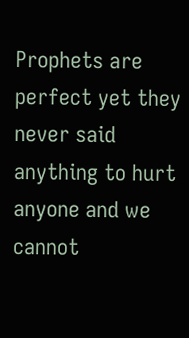Prophets are perfect yet they never said anything to hurt anyone and we cannot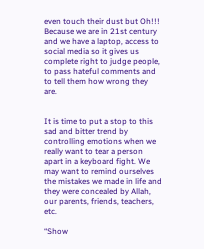even touch their dust but Oh!!! Because we are in 21st century and we have a laptop, access to social media so it gives us complete right to judge people, to pass hateful comments and to tell them how wrong they are.


It is time to put a stop to this sad and bitter trend by controlling emotions when we really want to tear a person apart in a keyboard fight. We may want to remind ourselves the mistakes we made in life and they were concealed by Allah, our parents, friends, teachers, etc.

“Show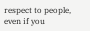respect to people, even if you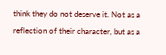think they do not deserve it. Not as a reflection of their character, but as a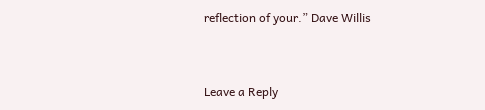reflection of your.” Dave Willis


Leave a Reply